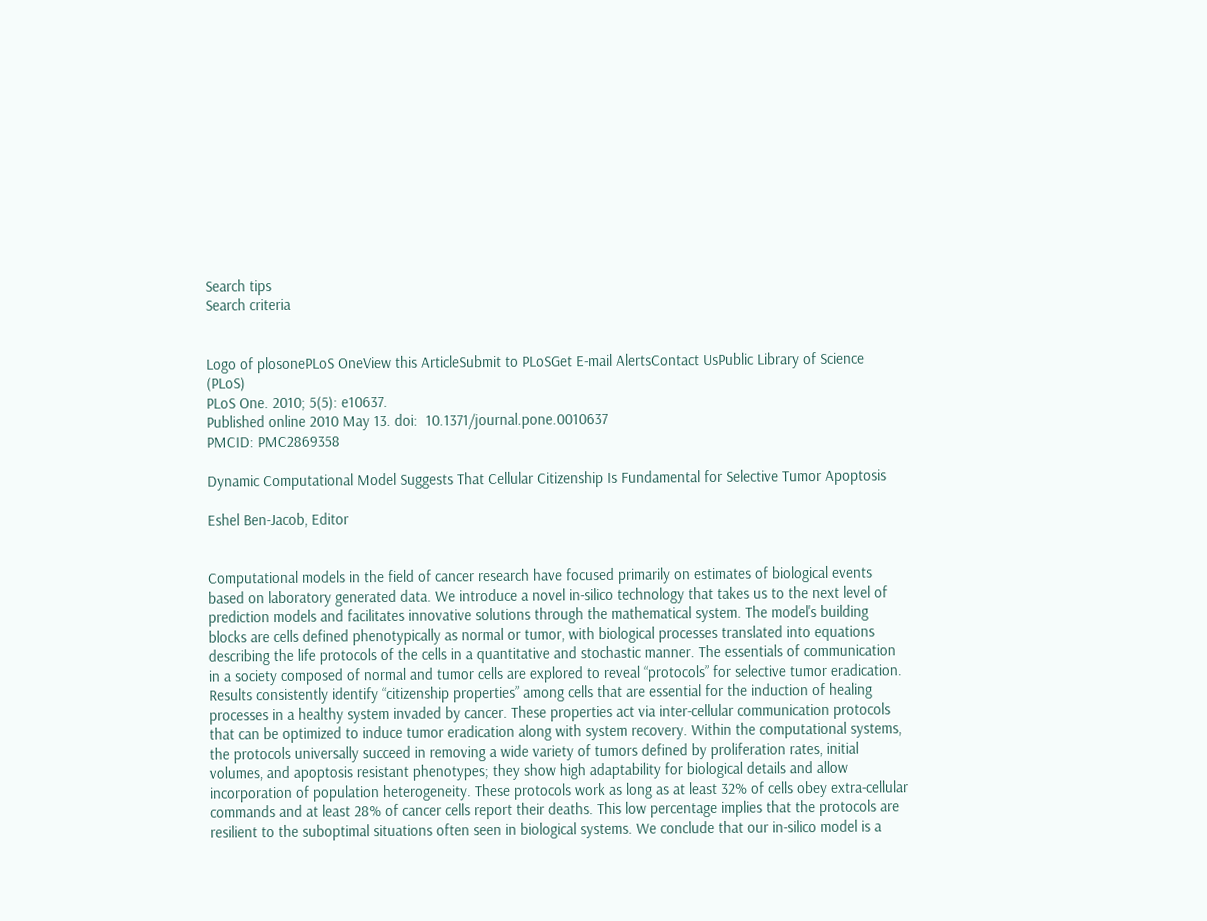Search tips
Search criteria


Logo of plosonePLoS OneView this ArticleSubmit to PLoSGet E-mail AlertsContact UsPublic Library of Science (PLoS)
PLoS One. 2010; 5(5): e10637.
Published online 2010 May 13. doi:  10.1371/journal.pone.0010637
PMCID: PMC2869358

Dynamic Computational Model Suggests That Cellular Citizenship Is Fundamental for Selective Tumor Apoptosis

Eshel Ben-Jacob, Editor


Computational models in the field of cancer research have focused primarily on estimates of biological events based on laboratory generated data. We introduce a novel in-silico technology that takes us to the next level of prediction models and facilitates innovative solutions through the mathematical system. The model's building blocks are cells defined phenotypically as normal or tumor, with biological processes translated into equations describing the life protocols of the cells in a quantitative and stochastic manner. The essentials of communication in a society composed of normal and tumor cells are explored to reveal “protocols” for selective tumor eradication. Results consistently identify “citizenship properties” among cells that are essential for the induction of healing processes in a healthy system invaded by cancer. These properties act via inter-cellular communication protocols that can be optimized to induce tumor eradication along with system recovery. Within the computational systems, the protocols universally succeed in removing a wide variety of tumors defined by proliferation rates, initial volumes, and apoptosis resistant phenotypes; they show high adaptability for biological details and allow incorporation of population heterogeneity. These protocols work as long as at least 32% of cells obey extra-cellular commands and at least 28% of cancer cells report their deaths. This low percentage implies that the protocols are resilient to the suboptimal situations often seen in biological systems. We conclude that our in-silico model is a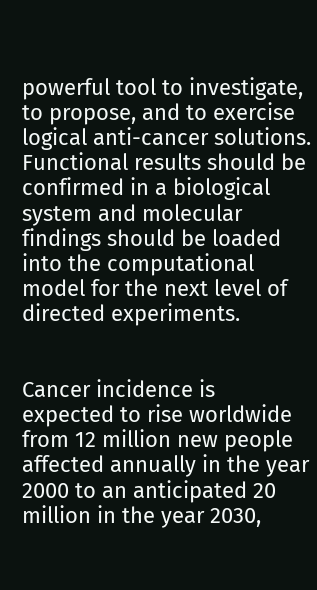powerful tool to investigate, to propose, and to exercise logical anti-cancer solutions. Functional results should be confirmed in a biological system and molecular findings should be loaded into the computational model for the next level of directed experiments.


Cancer incidence is expected to rise worldwide from 12 million new people affected annually in the year 2000 to an anticipated 20 million in the year 2030,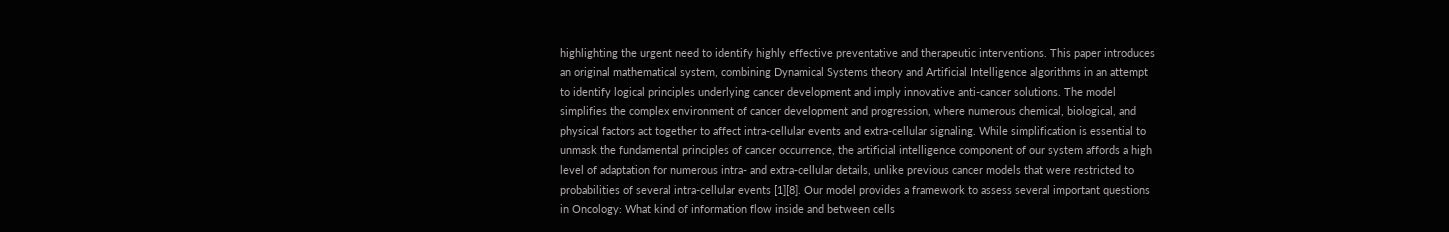highlighting the urgent need to identify highly effective preventative and therapeutic interventions. This paper introduces an original mathematical system, combining Dynamical Systems theory and Artificial Intelligence algorithms in an attempt to identify logical principles underlying cancer development and imply innovative anti-cancer solutions. The model simplifies the complex environment of cancer development and progression, where numerous chemical, biological, and physical factors act together to affect intra-cellular events and extra-cellular signaling. While simplification is essential to unmask the fundamental principles of cancer occurrence, the artificial intelligence component of our system affords a high level of adaptation for numerous intra- and extra-cellular details, unlike previous cancer models that were restricted to probabilities of several intra-cellular events [1][8]. Our model provides a framework to assess several important questions in Oncology: What kind of information flow inside and between cells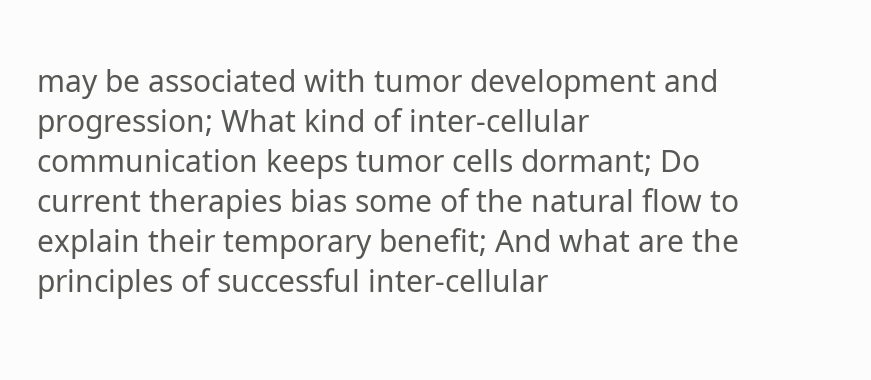may be associated with tumor development and progression; What kind of inter-cellular communication keeps tumor cells dormant; Do current therapies bias some of the natural flow to explain their temporary benefit; And what are the principles of successful inter-cellular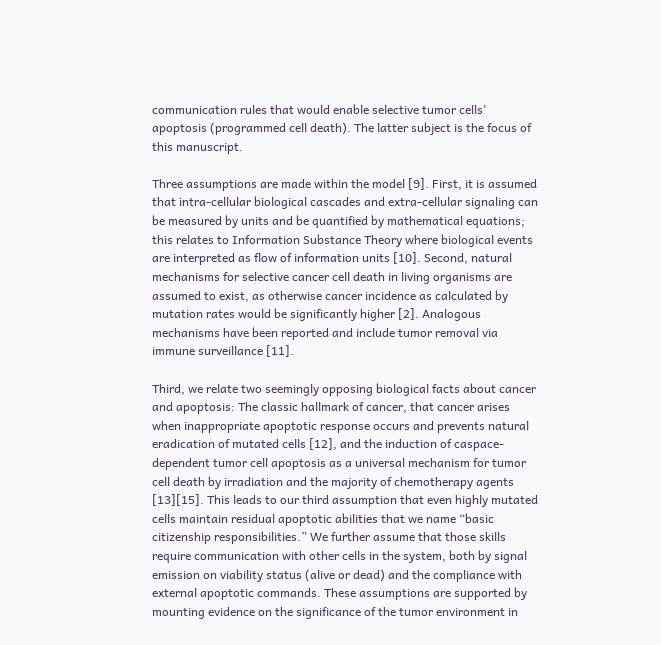communication rules that would enable selective tumor cells' apoptosis (programmed cell death). The latter subject is the focus of this manuscript.

Three assumptions are made within the model [9]. First, it is assumed that intra-cellular biological cascades and extra-cellular signaling can be measured by units and be quantified by mathematical equations; this relates to Information Substance Theory where biological events are interpreted as flow of information units [10]. Second, natural mechanisms for selective cancer cell death in living organisms are assumed to exist, as otherwise cancer incidence as calculated by mutation rates would be significantly higher [2]. Analogous mechanisms have been reported and include tumor removal via immune surveillance [11].

Third, we relate two seemingly opposing biological facts about cancer and apoptosis: The classic hallmark of cancer, that cancer arises when inappropriate apoptotic response occurs and prevents natural eradication of mutated cells [12], and the induction of caspace-dependent tumor cell apoptosis as a universal mechanism for tumor cell death by irradiation and the majority of chemotherapy agents [13][15]. This leads to our third assumption that even highly mutated cells maintain residual apoptotic abilities that we name “basic citizenship responsibilities.” We further assume that those skills require communication with other cells in the system, both by signal emission on viability status (alive or dead) and the compliance with external apoptotic commands. These assumptions are supported by mounting evidence on the significance of the tumor environment in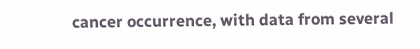cancer occurrence, with data from several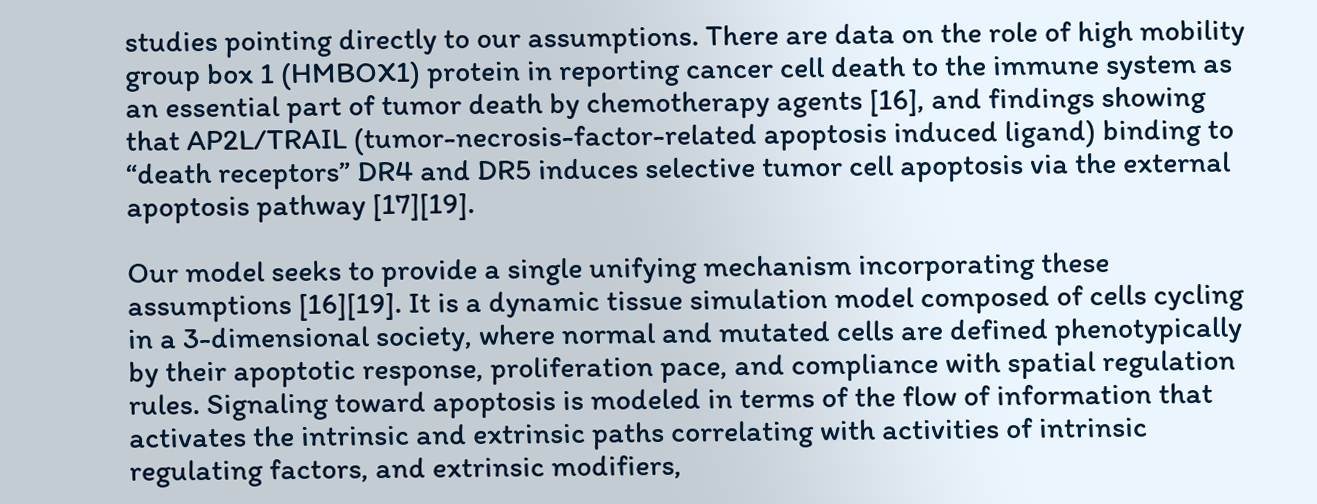studies pointing directly to our assumptions. There are data on the role of high mobility group box 1 (HMBOX1) protein in reporting cancer cell death to the immune system as an essential part of tumor death by chemotherapy agents [16], and findings showing that AP2L/TRAIL (tumor-necrosis-factor-related apoptosis induced ligand) binding to “death receptors” DR4 and DR5 induces selective tumor cell apoptosis via the external apoptosis pathway [17][19].

Our model seeks to provide a single unifying mechanism incorporating these assumptions [16][19]. It is a dynamic tissue simulation model composed of cells cycling in a 3-dimensional society, where normal and mutated cells are defined phenotypically by their apoptotic response, proliferation pace, and compliance with spatial regulation rules. Signaling toward apoptosis is modeled in terms of the flow of information that activates the intrinsic and extrinsic paths correlating with activities of intrinsic regulating factors, and extrinsic modifiers,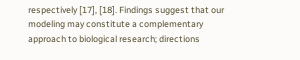respectively [17], [18]. Findings suggest that our modeling may constitute a complementary approach to biological research; directions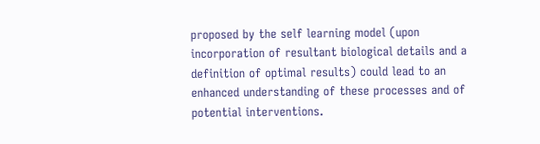proposed by the self learning model (upon incorporation of resultant biological details and a definition of optimal results) could lead to an enhanced understanding of these processes and of potential interventions.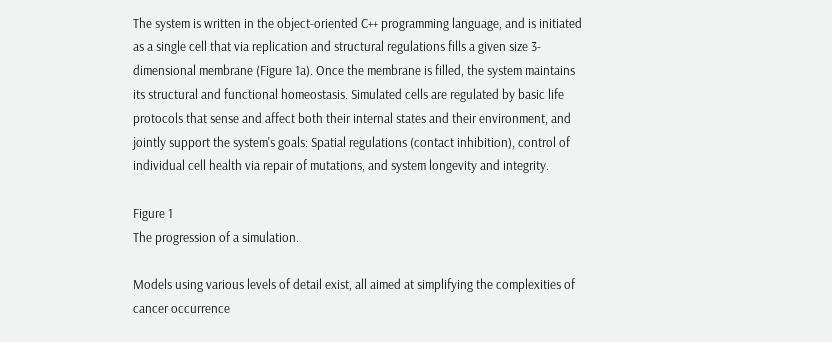The system is written in the object-oriented C++ programming language, and is initiated as a single cell that via replication and structural regulations fills a given size 3-dimensional membrane (Figure 1a). Once the membrane is filled, the system maintains its structural and functional homeostasis. Simulated cells are regulated by basic life protocols that sense and affect both their internal states and their environment, and jointly support the system's goals: Spatial regulations (contact inhibition), control of individual cell health via repair of mutations, and system longevity and integrity.

Figure 1
The progression of a simulation.

Models using various levels of detail exist, all aimed at simplifying the complexities of cancer occurrence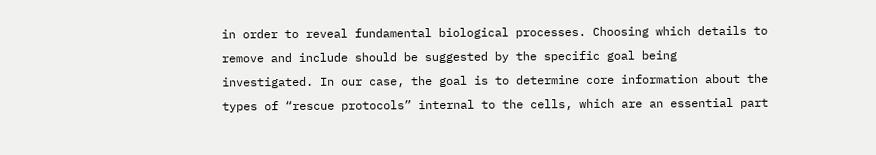in order to reveal fundamental biological processes. Choosing which details to remove and include should be suggested by the specific goal being investigated. In our case, the goal is to determine core information about the types of “rescue protocols” internal to the cells, which are an essential part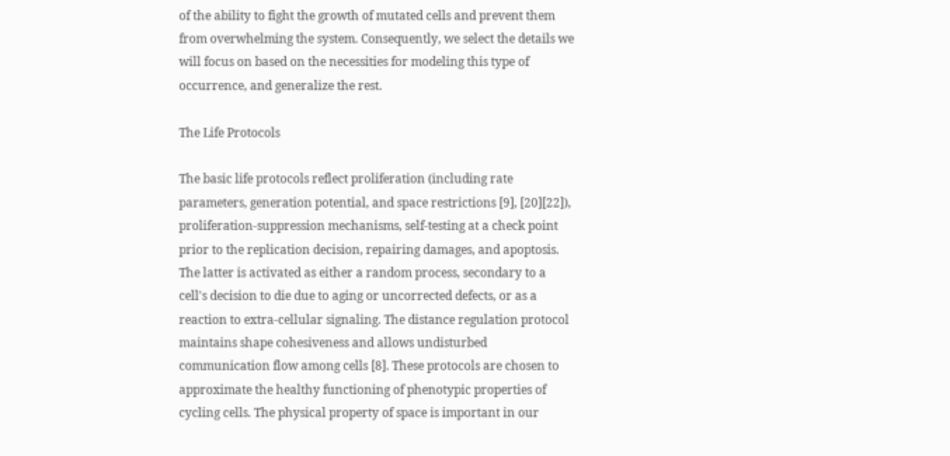of the ability to fight the growth of mutated cells and prevent them from overwhelming the system. Consequently, we select the details we will focus on based on the necessities for modeling this type of occurrence, and generalize the rest.

The Life Protocols

The basic life protocols reflect proliferation (including rate parameters, generation potential, and space restrictions [9], [20][22]), proliferation-suppression mechanisms, self-testing at a check point prior to the replication decision, repairing damages, and apoptosis. The latter is activated as either a random process, secondary to a cell's decision to die due to aging or uncorrected defects, or as a reaction to extra-cellular signaling. The distance regulation protocol maintains shape cohesiveness and allows undisturbed communication flow among cells [8]. These protocols are chosen to approximate the healthy functioning of phenotypic properties of cycling cells. The physical property of space is important in our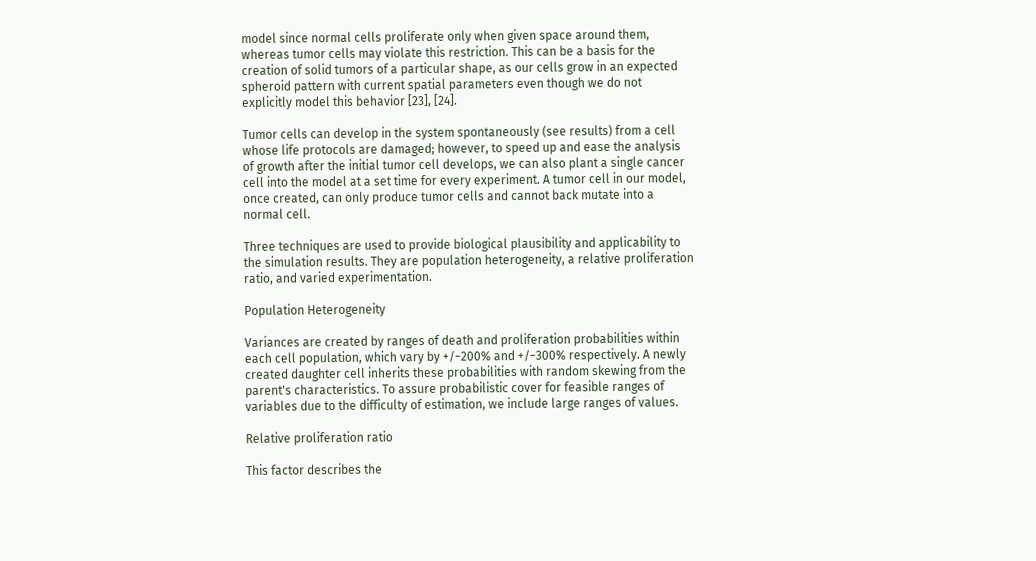model since normal cells proliferate only when given space around them, whereas tumor cells may violate this restriction. This can be a basis for the creation of solid tumors of a particular shape, as our cells grow in an expected spheroid pattern with current spatial parameters even though we do not explicitly model this behavior [23], [24].

Tumor cells can develop in the system spontaneously (see results) from a cell whose life protocols are damaged; however, to speed up and ease the analysis of growth after the initial tumor cell develops, we can also plant a single cancer cell into the model at a set time for every experiment. A tumor cell in our model, once created, can only produce tumor cells and cannot back mutate into a normal cell.

Three techniques are used to provide biological plausibility and applicability to the simulation results. They are population heterogeneity, a relative proliferation ratio, and varied experimentation.

Population Heterogeneity

Variances are created by ranges of death and proliferation probabilities within each cell population, which vary by +/−200% and +/−300% respectively. A newly created daughter cell inherits these probabilities with random skewing from the parent's characteristics. To assure probabilistic cover for feasible ranges of variables due to the difficulty of estimation, we include large ranges of values.

Relative proliferation ratio

This factor describes the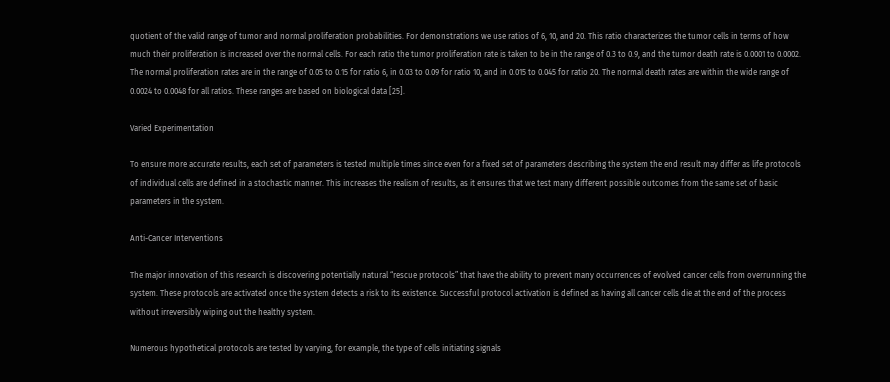quotient of the valid range of tumor and normal proliferation probabilities. For demonstrations we use ratios of 6, 10, and 20. This ratio characterizes the tumor cells in terms of how much their proliferation is increased over the normal cells. For each ratio the tumor proliferation rate is taken to be in the range of 0.3 to 0.9, and the tumor death rate is 0.0001 to 0.0002. The normal proliferation rates are in the range of 0.05 to 0.15 for ratio 6, in 0.03 to 0.09 for ratio 10, and in 0.015 to 0.045 for ratio 20. The normal death rates are within the wide range of 0.0024 to 0.0048 for all ratios. These ranges are based on biological data [25].

Varied Experimentation

To ensure more accurate results, each set of parameters is tested multiple times since even for a fixed set of parameters describing the system the end result may differ as life protocols of individual cells are defined in a stochastic manner. This increases the realism of results, as it ensures that we test many different possible outcomes from the same set of basic parameters in the system.

Anti-Cancer Interventions

The major innovation of this research is discovering potentially natural “rescue protocols” that have the ability to prevent many occurrences of evolved cancer cells from overrunning the system. These protocols are activated once the system detects a risk to its existence. Successful protocol activation is defined as having all cancer cells die at the end of the process without irreversibly wiping out the healthy system.

Numerous hypothetical protocols are tested by varying, for example, the type of cells initiating signals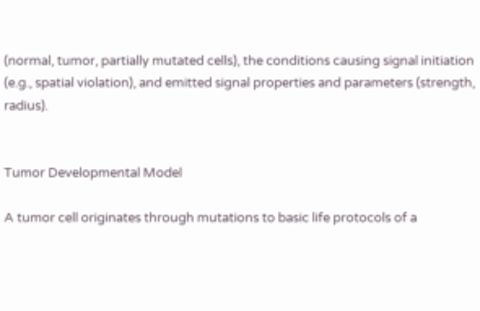(normal, tumor, partially mutated cells), the conditions causing signal initiation (e.g., spatial violation), and emitted signal properties and parameters (strength, radius).


Tumor Developmental Model

A tumor cell originates through mutations to basic life protocols of a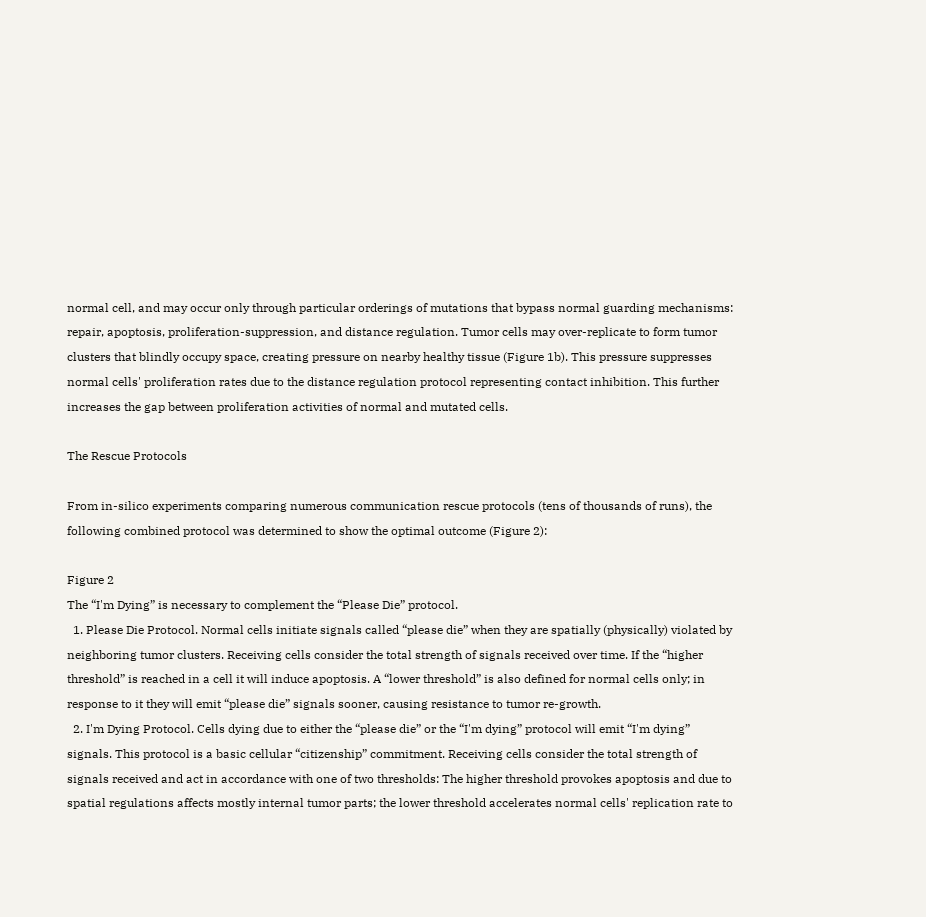normal cell, and may occur only through particular orderings of mutations that bypass normal guarding mechanisms: repair, apoptosis, proliferation-suppression, and distance regulation. Tumor cells may over-replicate to form tumor clusters that blindly occupy space, creating pressure on nearby healthy tissue (Figure 1b). This pressure suppresses normal cells' proliferation rates due to the distance regulation protocol representing contact inhibition. This further increases the gap between proliferation activities of normal and mutated cells.

The Rescue Protocols

From in-silico experiments comparing numerous communication rescue protocols (tens of thousands of runs), the following combined protocol was determined to show the optimal outcome (Figure 2):

Figure 2
The “I'm Dying” is necessary to complement the “Please Die” protocol.
  1. Please Die Protocol. Normal cells initiate signals called “please die” when they are spatially (physically) violated by neighboring tumor clusters. Receiving cells consider the total strength of signals received over time. If the “higher threshold” is reached in a cell it will induce apoptosis. A “lower threshold” is also defined for normal cells only; in response to it they will emit “please die” signals sooner, causing resistance to tumor re-growth.
  2. I'm Dying Protocol. Cells dying due to either the “please die” or the “I'm dying” protocol will emit “I'm dying” signals. This protocol is a basic cellular “citizenship” commitment. Receiving cells consider the total strength of signals received and act in accordance with one of two thresholds: The higher threshold provokes apoptosis and due to spatial regulations affects mostly internal tumor parts; the lower threshold accelerates normal cells' replication rate to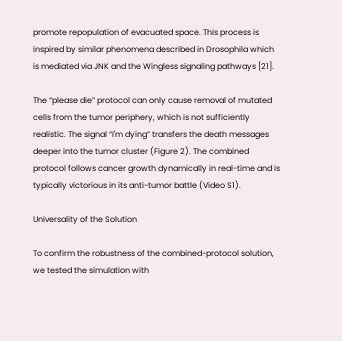promote repopulation of evacuated space. This process is inspired by similar phenomena described in Drosophila which is mediated via JNK and the Wingless signaling pathways [21].

The “please die” protocol can only cause removal of mutated cells from the tumor periphery, which is not sufficiently realistic. The signal “I'm dying” transfers the death messages deeper into the tumor cluster (Figure 2). The combined protocol follows cancer growth dynamically in real-time and is typically victorious in its anti-tumor battle (Video S1).

Universality of the Solution

To confirm the robustness of the combined-protocol solution, we tested the simulation with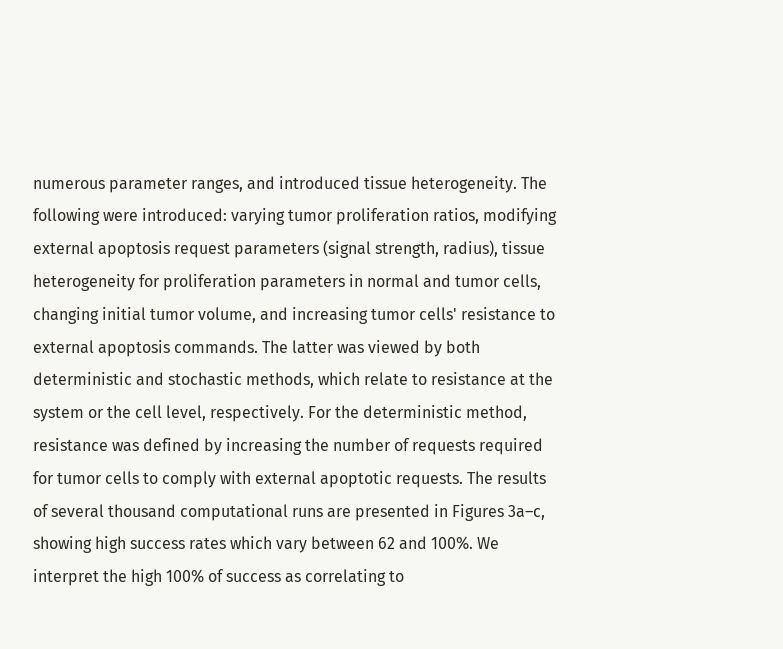numerous parameter ranges, and introduced tissue heterogeneity. The following were introduced: varying tumor proliferation ratios, modifying external apoptosis request parameters (signal strength, radius), tissue heterogeneity for proliferation parameters in normal and tumor cells, changing initial tumor volume, and increasing tumor cells' resistance to external apoptosis commands. The latter was viewed by both deterministic and stochastic methods, which relate to resistance at the system or the cell level, respectively. For the deterministic method, resistance was defined by increasing the number of requests required for tumor cells to comply with external apoptotic requests. The results of several thousand computational runs are presented in Figures 3a–c, showing high success rates which vary between 62 and 100%. We interpret the high 100% of success as correlating to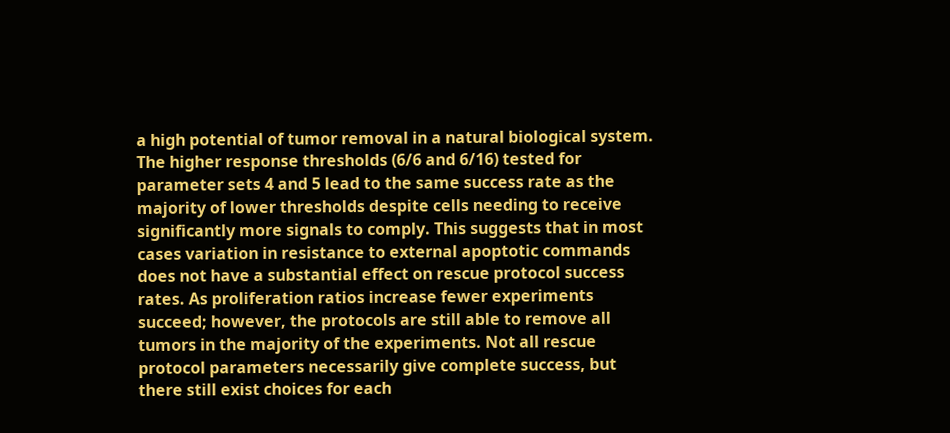a high potential of tumor removal in a natural biological system. The higher response thresholds (6/6 and 6/16) tested for parameter sets 4 and 5 lead to the same success rate as the majority of lower thresholds despite cells needing to receive significantly more signals to comply. This suggests that in most cases variation in resistance to external apoptotic commands does not have a substantial effect on rescue protocol success rates. As proliferation ratios increase fewer experiments succeed; however, the protocols are still able to remove all tumors in the majority of the experiments. Not all rescue protocol parameters necessarily give complete success, but there still exist choices for each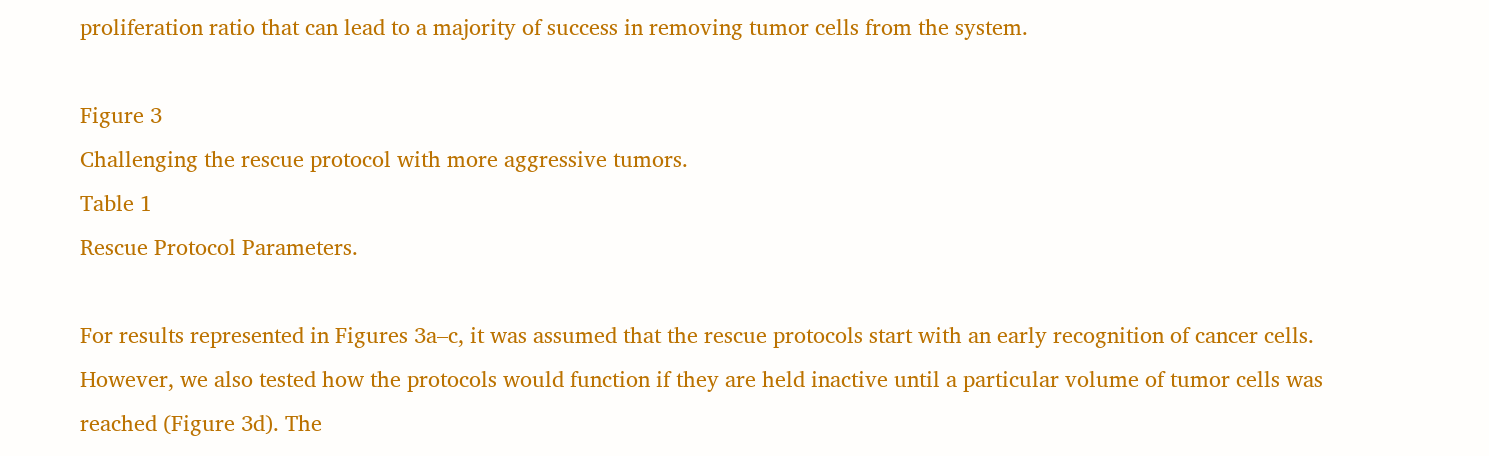proliferation ratio that can lead to a majority of success in removing tumor cells from the system.

Figure 3
Challenging the rescue protocol with more aggressive tumors.
Table 1
Rescue Protocol Parameters.

For results represented in Figures 3a–c, it was assumed that the rescue protocols start with an early recognition of cancer cells. However, we also tested how the protocols would function if they are held inactive until a particular volume of tumor cells was reached (Figure 3d). The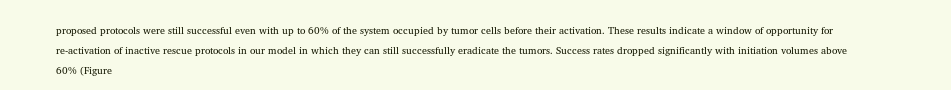proposed protocols were still successful even with up to 60% of the system occupied by tumor cells before their activation. These results indicate a window of opportunity for re-activation of inactive rescue protocols in our model in which they can still successfully eradicate the tumors. Success rates dropped significantly with initiation volumes above 60% (Figure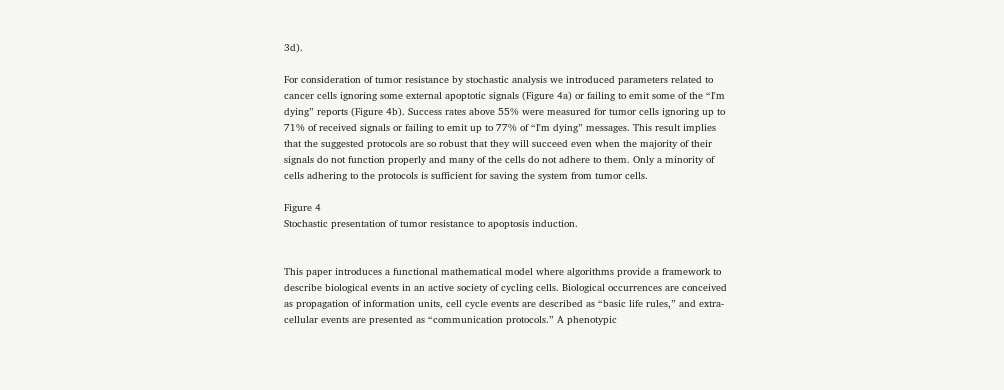3d).

For consideration of tumor resistance by stochastic analysis we introduced parameters related to cancer cells ignoring some external apoptotic signals (Figure 4a) or failing to emit some of the “I'm dying” reports (Figure 4b). Success rates above 55% were measured for tumor cells ignoring up to 71% of received signals or failing to emit up to 77% of “I'm dying” messages. This result implies that the suggested protocols are so robust that they will succeed even when the majority of their signals do not function properly and many of the cells do not adhere to them. Only a minority of cells adhering to the protocols is sufficient for saving the system from tumor cells.

Figure 4
Stochastic presentation of tumor resistance to apoptosis induction.


This paper introduces a functional mathematical model where algorithms provide a framework to describe biological events in an active society of cycling cells. Biological occurrences are conceived as propagation of information units, cell cycle events are described as “basic life rules,” and extra-cellular events are presented as “communication protocols.” A phenotypic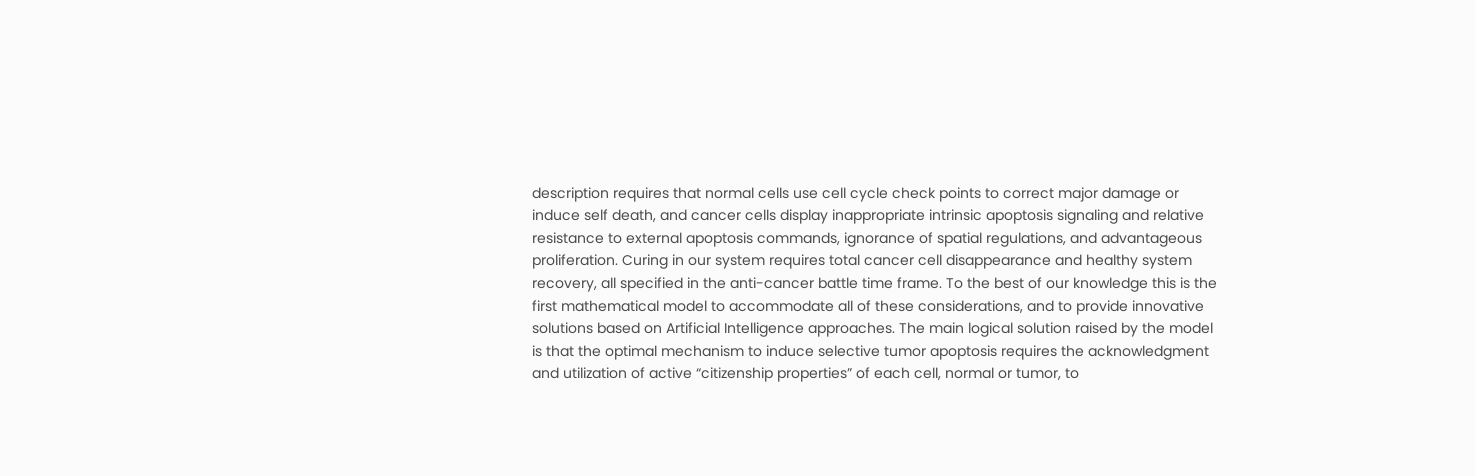description requires that normal cells use cell cycle check points to correct major damage or induce self death, and cancer cells display inappropriate intrinsic apoptosis signaling and relative resistance to external apoptosis commands, ignorance of spatial regulations, and advantageous proliferation. Curing in our system requires total cancer cell disappearance and healthy system recovery, all specified in the anti-cancer battle time frame. To the best of our knowledge this is the first mathematical model to accommodate all of these considerations, and to provide innovative solutions based on Artificial Intelligence approaches. The main logical solution raised by the model is that the optimal mechanism to induce selective tumor apoptosis requires the acknowledgment and utilization of active “citizenship properties” of each cell, normal or tumor, to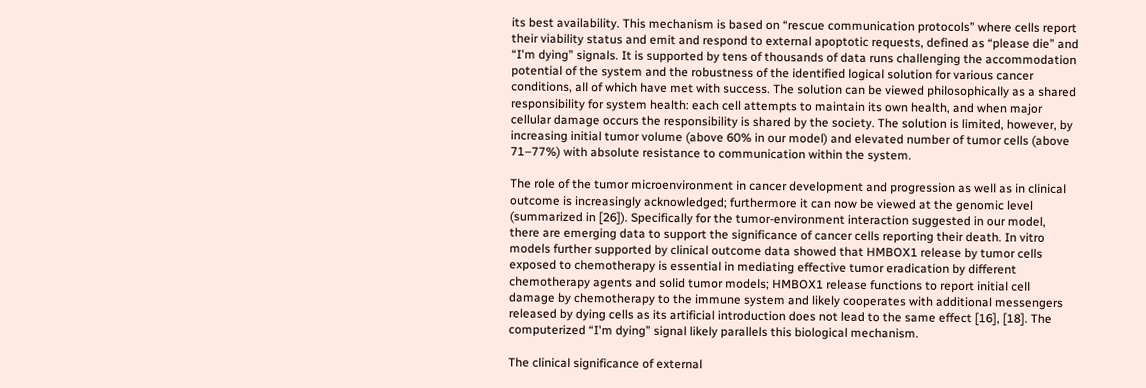its best availability. This mechanism is based on “rescue communication protocols” where cells report their viability status and emit and respond to external apoptotic requests, defined as “please die” and “I'm dying” signals. It is supported by tens of thousands of data runs challenging the accommodation potential of the system and the robustness of the identified logical solution for various cancer conditions, all of which have met with success. The solution can be viewed philosophically as a shared responsibility for system health: each cell attempts to maintain its own health, and when major cellular damage occurs the responsibility is shared by the society. The solution is limited, however, by increasing initial tumor volume (above 60% in our model) and elevated number of tumor cells (above 71–77%) with absolute resistance to communication within the system.

The role of the tumor microenvironment in cancer development and progression as well as in clinical outcome is increasingly acknowledged; furthermore it can now be viewed at the genomic level (summarized in [26]). Specifically for the tumor-environment interaction suggested in our model, there are emerging data to support the significance of cancer cells reporting their death. In vitro models further supported by clinical outcome data showed that HMBOX1 release by tumor cells exposed to chemotherapy is essential in mediating effective tumor eradication by different chemotherapy agents and solid tumor models; HMBOX1 release functions to report initial cell damage by chemotherapy to the immune system and likely cooperates with additional messengers released by dying cells as its artificial introduction does not lead to the same effect [16], [18]. The computerized “I'm dying” signal likely parallels this biological mechanism.

The clinical significance of external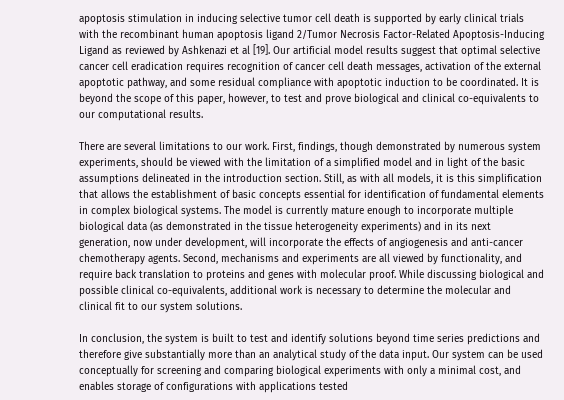apoptosis stimulation in inducing selective tumor cell death is supported by early clinical trials with the recombinant human apoptosis ligand 2/Tumor Necrosis Factor-Related Apoptosis-Inducing Ligand as reviewed by Ashkenazi et al [19]. Our artificial model results suggest that optimal selective cancer cell eradication requires recognition of cancer cell death messages, activation of the external apoptotic pathway, and some residual compliance with apoptotic induction to be coordinated. It is beyond the scope of this paper, however, to test and prove biological and clinical co-equivalents to our computational results.

There are several limitations to our work. First, findings, though demonstrated by numerous system experiments, should be viewed with the limitation of a simplified model and in light of the basic assumptions delineated in the introduction section. Still, as with all models, it is this simplification that allows the establishment of basic concepts essential for identification of fundamental elements in complex biological systems. The model is currently mature enough to incorporate multiple biological data (as demonstrated in the tissue heterogeneity experiments) and in its next generation, now under development, will incorporate the effects of angiogenesis and anti-cancer chemotherapy agents. Second, mechanisms and experiments are all viewed by functionality, and require back translation to proteins and genes with molecular proof. While discussing biological and possible clinical co-equivalents, additional work is necessary to determine the molecular and clinical fit to our system solutions.

In conclusion, the system is built to test and identify solutions beyond time series predictions and therefore give substantially more than an analytical study of the data input. Our system can be used conceptually for screening and comparing biological experiments with only a minimal cost, and enables storage of configurations with applications tested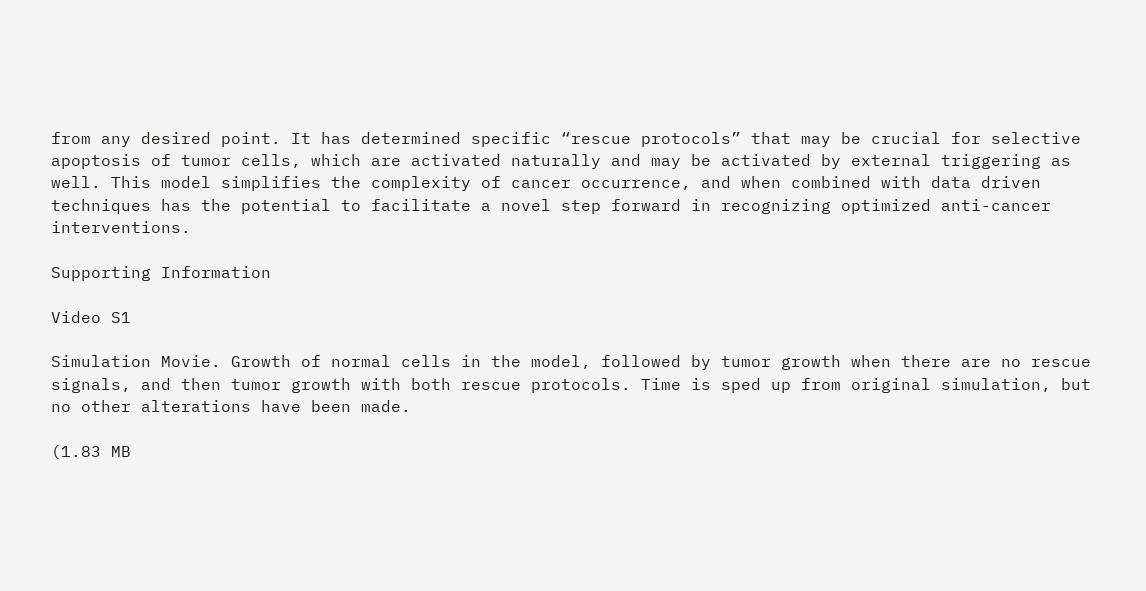from any desired point. It has determined specific “rescue protocols” that may be crucial for selective apoptosis of tumor cells, which are activated naturally and may be activated by external triggering as well. This model simplifies the complexity of cancer occurrence, and when combined with data driven techniques has the potential to facilitate a novel step forward in recognizing optimized anti-cancer interventions.

Supporting Information

Video S1

Simulation Movie. Growth of normal cells in the model, followed by tumor growth when there are no rescue signals, and then tumor growth with both rescue protocols. Time is sped up from original simulation, but no other alterations have been made.

(1.83 MB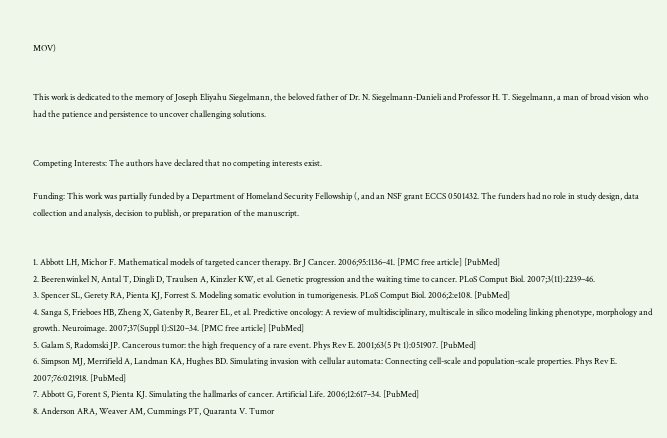MOV)


This work is dedicated to the memory of Joseph Eliyahu Siegelmann, the beloved father of Dr. N. Siegelmann-Danieli and Professor H. T. Siegelmann, a man of broad vision who had the patience and persistence to uncover challenging solutions.


Competing Interests: The authors have declared that no competing interests exist.

Funding: This work was partially funded by a Department of Homeland Security Fellowship (, and an NSF grant ECCS 0501432. The funders had no role in study design, data collection and analysis, decision to publish, or preparation of the manuscript.


1. Abbott LH, Michor F. Mathematical models of targeted cancer therapy. Br J Cancer. 2006;95:1136–41. [PMC free article] [PubMed]
2. Beerenwinkel N, Antal T, Dingli D, Traulsen A, Kinzler KW, et al. Genetic progression and the waiting time to cancer. PLoS Comput Biol. 2007;3(11):2239–46.
3. Spencer SL, Gerety RA, Pienta KJ, Forrest S. Modeling somatic evolution in tumorigenesis. PLoS Comput Biol. 2006;2:e108. [PubMed]
4. Sanga S, Frieboes HB, Zheng X, Gatenby R, Bearer EL, et al. Predictive oncology: A review of multidisciplinary, multiscale in silico modeling linking phenotype, morphology and growth. Neuroimage. 2007;37(Suppl 1):S120–34. [PMC free article] [PubMed]
5. Galam S, Radomski JP. Cancerous tumor: the high frequency of a rare event. Phys Rev E. 2001;63(5 Pt 1):051907. [PubMed]
6. Simpson MJ, Merrifield A, Landman KA, Hughes BD. Simulating invasion with cellular automata: Connecting cell-scale and population-scale properties. Phys Rev E. 2007;76:021918. [PubMed]
7. Abbott G, Forent S, Pienta KJ. Simulating the hallmarks of cancer. Artificial Life. 2006;12:617–34. [PubMed]
8. Anderson ARA, Weaver AM, Cummings PT, Quaranta V. Tumor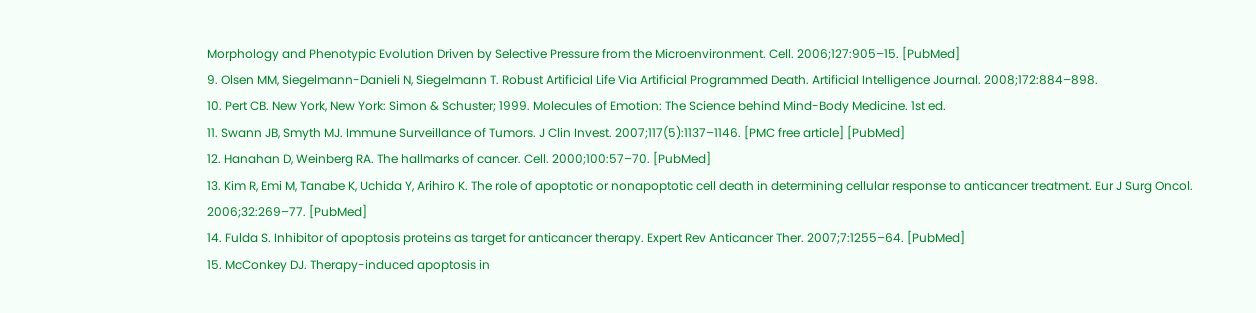Morphology and Phenotypic Evolution Driven by Selective Pressure from the Microenvironment. Cell. 2006;127:905–15. [PubMed]
9. Olsen MM, Siegelmann-Danieli N, Siegelmann T. Robust Artificial Life Via Artificial Programmed Death. Artificial Intelligence Journal. 2008;172:884–898.
10. Pert CB. New York, New York: Simon & Schuster; 1999. Molecules of Emotion: The Science behind Mind-Body Medicine. 1st ed.
11. Swann JB, Smyth MJ. Immune Surveillance of Tumors. J Clin Invest. 2007;117(5):1137–1146. [PMC free article] [PubMed]
12. Hanahan D, Weinberg RA. The hallmarks of cancer. Cell. 2000;100:57–70. [PubMed]
13. Kim R, Emi M, Tanabe K, Uchida Y, Arihiro K. The role of apoptotic or nonapoptotic cell death in determining cellular response to anticancer treatment. Eur J Surg Oncol. 2006;32:269–77. [PubMed]
14. Fulda S. Inhibitor of apoptosis proteins as target for anticancer therapy. Expert Rev Anticancer Ther. 2007;7:1255–64. [PubMed]
15. McConkey DJ. Therapy-induced apoptosis in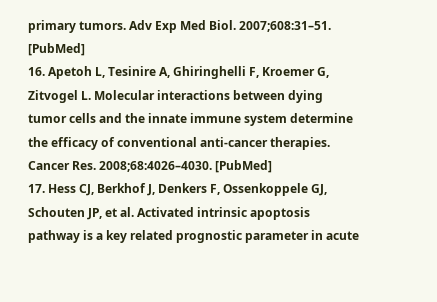primary tumors. Adv Exp Med Biol. 2007;608:31–51. [PubMed]
16. Apetoh L, Tesinire A, Ghiringhelli F, Kroemer G, Zitvogel L. Molecular interactions between dying tumor cells and the innate immune system determine the efficacy of conventional anti-cancer therapies. Cancer Res. 2008;68:4026–4030. [PubMed]
17. Hess CJ, Berkhof J, Denkers F, Ossenkoppele GJ, Schouten JP, et al. Activated intrinsic apoptosis pathway is a key related prognostic parameter in acute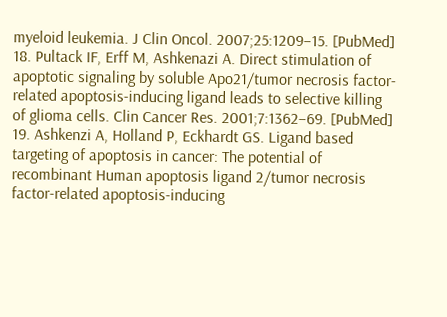myeloid leukemia. J Clin Oncol. 2007;25:1209–15. [PubMed]
18. Pultack IF, Erff M, Ashkenazi A. Direct stimulation of apoptotic signaling by soluble Apo21/tumor necrosis factor-related apoptosis-inducing ligand leads to selective killing of glioma cells. Clin Cancer Res. 2001;7:1362–69. [PubMed]
19. Ashkenzi A, Holland P, Eckhardt GS. Ligand based targeting of apoptosis in cancer: The potential of recombinant Human apoptosis ligand 2/tumor necrosis factor-related apoptosis-inducing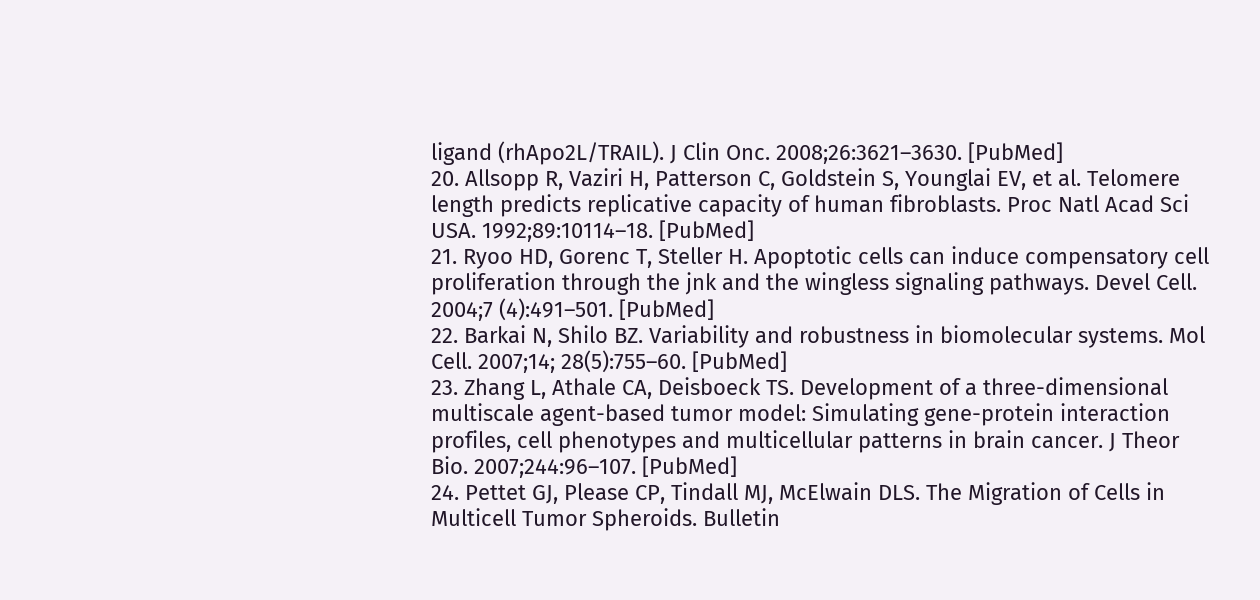ligand (rhApo2L/TRAIL). J Clin Onc. 2008;26:3621–3630. [PubMed]
20. Allsopp R, Vaziri H, Patterson C, Goldstein S, Younglai EV, et al. Telomere length predicts replicative capacity of human fibroblasts. Proc Natl Acad Sci USA. 1992;89:10114–18. [PubMed]
21. Ryoo HD, Gorenc T, Steller H. Apoptotic cells can induce compensatory cell proliferation through the jnk and the wingless signaling pathways. Devel Cell. 2004;7 (4):491–501. [PubMed]
22. Barkai N, Shilo BZ. Variability and robustness in biomolecular systems. Mol Cell. 2007;14; 28(5):755–60. [PubMed]
23. Zhang L, Athale CA, Deisboeck TS. Development of a three-dimensional multiscale agent-based tumor model: Simulating gene-protein interaction profiles, cell phenotypes and multicellular patterns in brain cancer. J Theor Bio. 2007;244:96–107. [PubMed]
24. Pettet GJ, Please CP, Tindall MJ, McElwain DLS. The Migration of Cells in Multicell Tumor Spheroids. Bulletin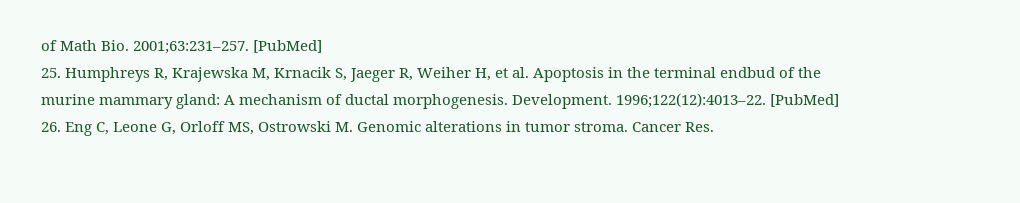of Math Bio. 2001;63:231–257. [PubMed]
25. Humphreys R, Krajewska M, Krnacik S, Jaeger R, Weiher H, et al. Apoptosis in the terminal endbud of the murine mammary gland: A mechanism of ductal morphogenesis. Development. 1996;122(12):4013–22. [PubMed]
26. Eng C, Leone G, Orloff MS, Ostrowski M. Genomic alterations in tumor stroma. Cancer Res.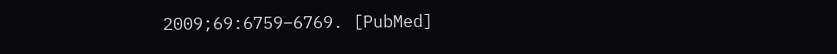2009;69:6759–6769. [PubMed]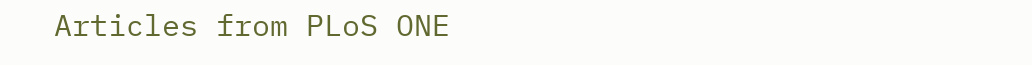Articles from PLoS ONE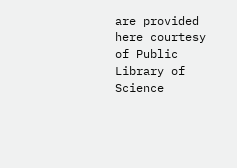are provided here courtesy of Public Library of Science